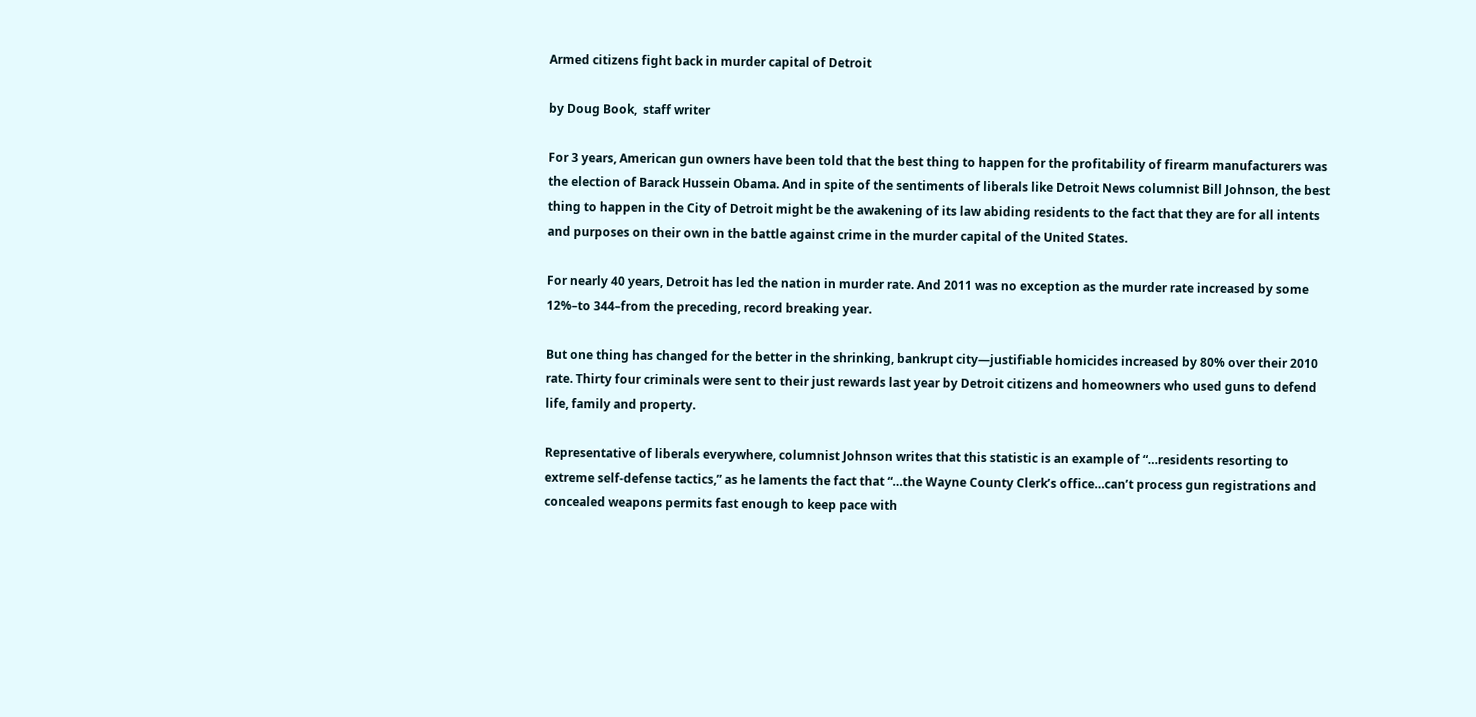Armed citizens fight back in murder capital of Detroit

by Doug Book,  staff writer

For 3 years, American gun owners have been told that the best thing to happen for the profitability of firearm manufacturers was the election of Barack Hussein Obama. And in spite of the sentiments of liberals like Detroit News columnist Bill Johnson, the best thing to happen in the City of Detroit might be the awakening of its law abiding residents to the fact that they are for all intents and purposes on their own in the battle against crime in the murder capital of the United States.

For nearly 40 years, Detroit has led the nation in murder rate. And 2011 was no exception as the murder rate increased by some 12%–to 344–from the preceding, record breaking year.

But one thing has changed for the better in the shrinking, bankrupt city—justifiable homicides increased by 80% over their 2010 rate. Thirty four criminals were sent to their just rewards last year by Detroit citizens and homeowners who used guns to defend life, family and property.

Representative of liberals everywhere, columnist Johnson writes that this statistic is an example of “…residents resorting to extreme self-defense tactics,” as he laments the fact that “…the Wayne County Clerk’s office…can’t process gun registrations and concealed weapons permits fast enough to keep pace with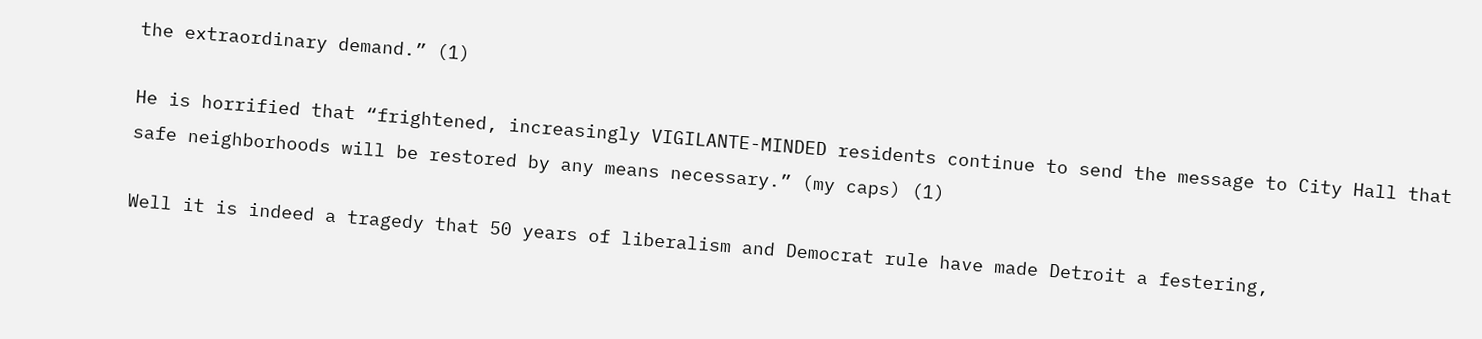the extraordinary demand.” (1)

He is horrified that “frightened, increasingly VIGILANTE-MINDED residents continue to send the message to City Hall that safe neighborhoods will be restored by any means necessary.” (my caps) (1)

Well it is indeed a tragedy that 50 years of liberalism and Democrat rule have made Detroit a festering,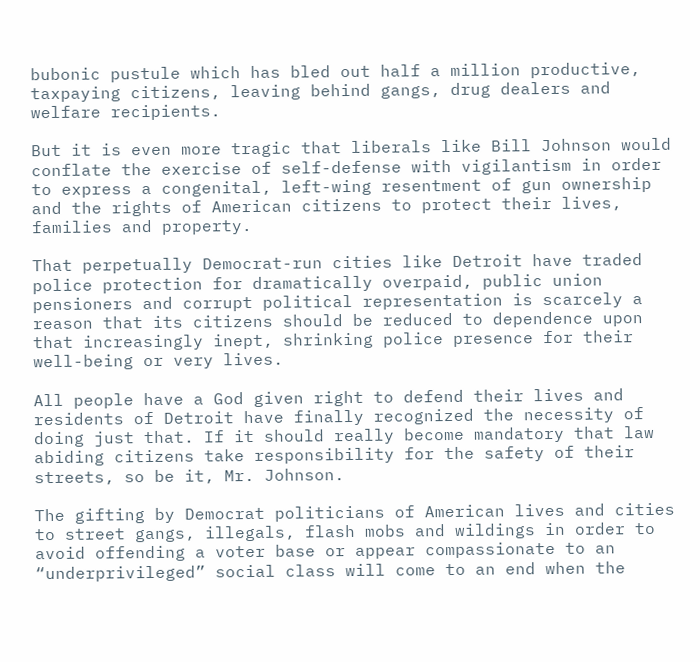bubonic pustule which has bled out half a million productive, taxpaying citizens, leaving behind gangs, drug dealers and welfare recipients.

But it is even more tragic that liberals like Bill Johnson would conflate the exercise of self-defense with vigilantism in order to express a congenital, left-wing resentment of gun ownership and the rights of American citizens to protect their lives, families and property.

That perpetually Democrat-run cities like Detroit have traded police protection for dramatically overpaid, public union pensioners and corrupt political representation is scarcely a reason that its citizens should be reduced to dependence upon that increasingly inept, shrinking police presence for their well-being or very lives.

All people have a God given right to defend their lives and residents of Detroit have finally recognized the necessity of doing just that. If it should really become mandatory that law abiding citizens take responsibility for the safety of their streets, so be it, Mr. Johnson.

The gifting by Democrat politicians of American lives and cities to street gangs, illegals, flash mobs and wildings in order to avoid offending a voter base or appear compassionate to an “underprivileged” social class will come to an end when the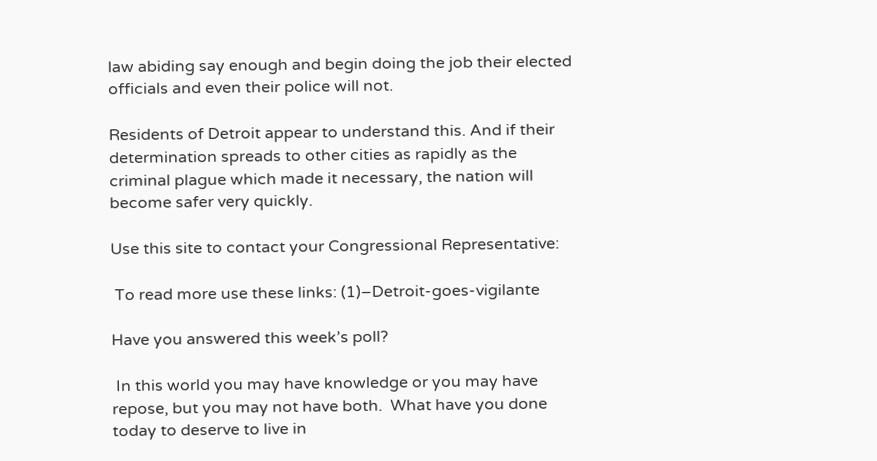law abiding say enough and begin doing the job their elected officials and even their police will not.

Residents of Detroit appear to understand this. And if their determination spreads to other cities as rapidly as the criminal plague which made it necessary, the nation will become safer very quickly.

Use this site to contact your Congressional Representative:

 To read more use these links: (1)–Detroit-goes-vigilante

Have you answered this week’s poll?

 In this world you may have knowledge or you may have repose, but you may not have both.  What have you done today to deserve to live in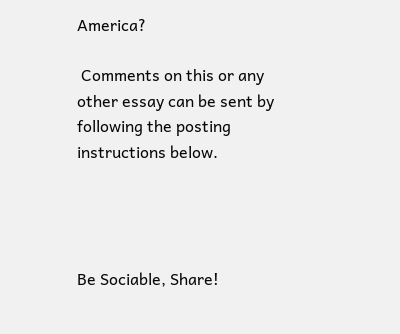America?

 Comments on this or any other essay can be sent by following the posting instructions below.




Be Sociable, Share!